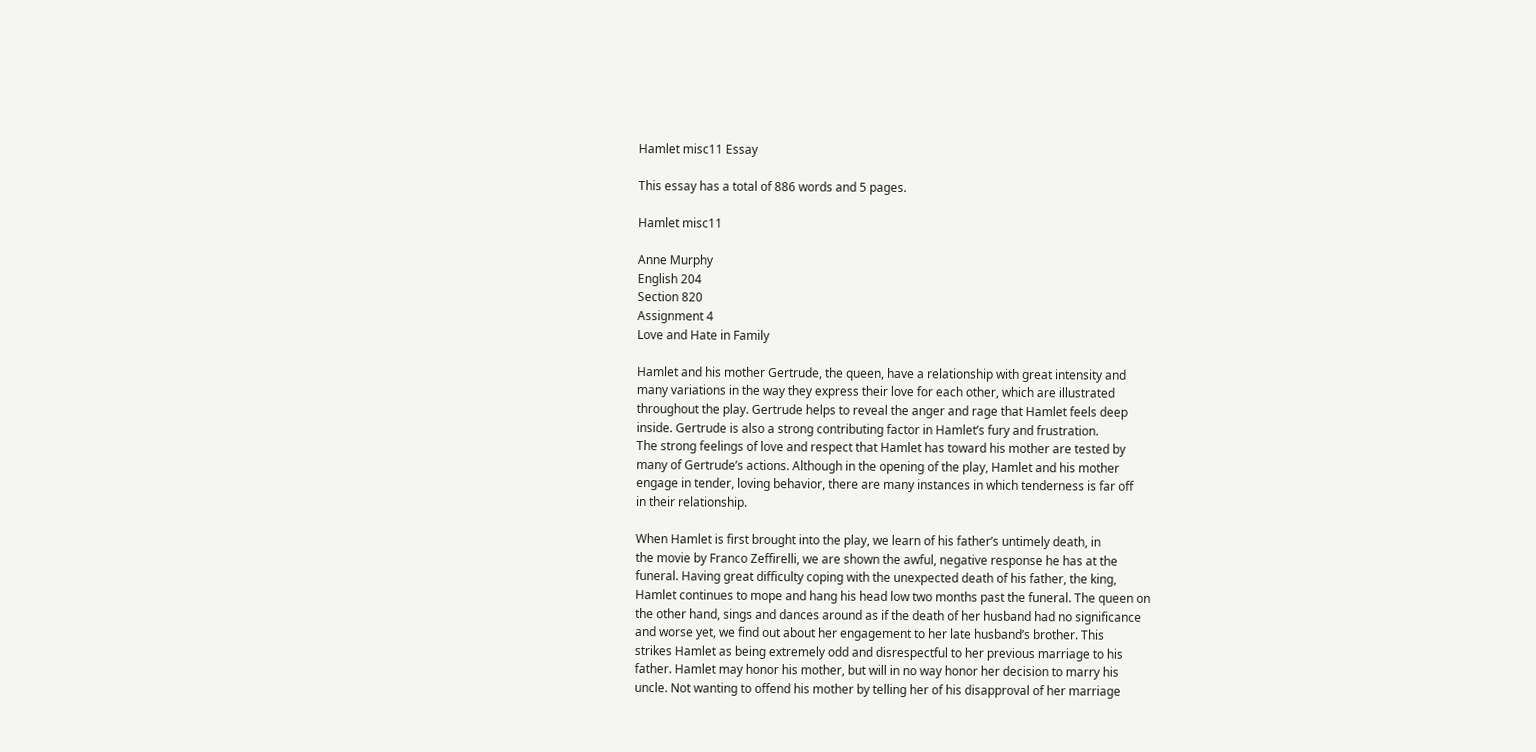Hamlet misc11 Essay

This essay has a total of 886 words and 5 pages.

Hamlet misc11

Anne Murphy
English 204
Section 820
Assignment 4
Love and Hate in Family

Hamlet and his mother Gertrude, the queen, have a relationship with great intensity and
many variations in the way they express their love for each other, which are illustrated
throughout the play. Gertrude helps to reveal the anger and rage that Hamlet feels deep
inside. Gertrude is also a strong contributing factor in Hamlet’s fury and frustration.
The strong feelings of love and respect that Hamlet has toward his mother are tested by
many of Gertrude’s actions. Although in the opening of the play, Hamlet and his mother
engage in tender, loving behavior, there are many instances in which tenderness is far off
in their relationship.

When Hamlet is first brought into the play, we learn of his father’s untimely death, in
the movie by Franco Zeffirelli, we are shown the awful, negative response he has at the
funeral. Having great difficulty coping with the unexpected death of his father, the king,
Hamlet continues to mope and hang his head low two months past the funeral. The queen on
the other hand, sings and dances around as if the death of her husband had no significance
and worse yet, we find out about her engagement to her late husband’s brother. This
strikes Hamlet as being extremely odd and disrespectful to her previous marriage to his
father. Hamlet may honor his mother, but will in no way honor her decision to marry his
uncle. Not wanting to offend his mother by telling her of his disapproval of her marriage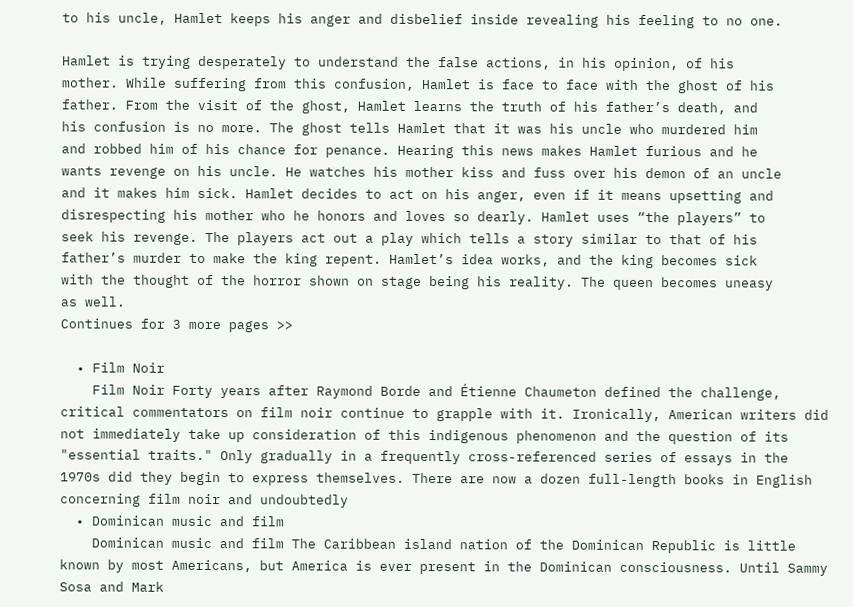to his uncle, Hamlet keeps his anger and disbelief inside revealing his feeling to no one.

Hamlet is trying desperately to understand the false actions, in his opinion, of his
mother. While suffering from this confusion, Hamlet is face to face with the ghost of his
father. From the visit of the ghost, Hamlet learns the truth of his father’s death, and
his confusion is no more. The ghost tells Hamlet that it was his uncle who murdered him
and robbed him of his chance for penance. Hearing this news makes Hamlet furious and he
wants revenge on his uncle. He watches his mother kiss and fuss over his demon of an uncle
and it makes him sick. Hamlet decides to act on his anger, even if it means upsetting and
disrespecting his mother who he honors and loves so dearly. Hamlet uses “the players” to
seek his revenge. The players act out a play which tells a story similar to that of his
father’s murder to make the king repent. Hamlet’s idea works, and the king becomes sick
with the thought of the horror shown on stage being his reality. The queen becomes uneasy
as well.
Continues for 3 more pages >>

  • Film Noir
    Film Noir Forty years after Raymond Borde and Étienne Chaumeton defined the challenge, critical commentators on film noir continue to grapple with it. Ironically, American writers did not immediately take up consideration of this indigenous phenomenon and the question of its "essential traits." Only gradually in a frequently cross-referenced series of essays in the 1970s did they begin to express themselves. There are now a dozen full-length books in English concerning film noir and undoubtedly
  • Dominican music and film
    Dominican music and film The Caribbean island nation of the Dominican Republic is little known by most Americans, but America is ever present in the Dominican consciousness. Until Sammy Sosa and Mark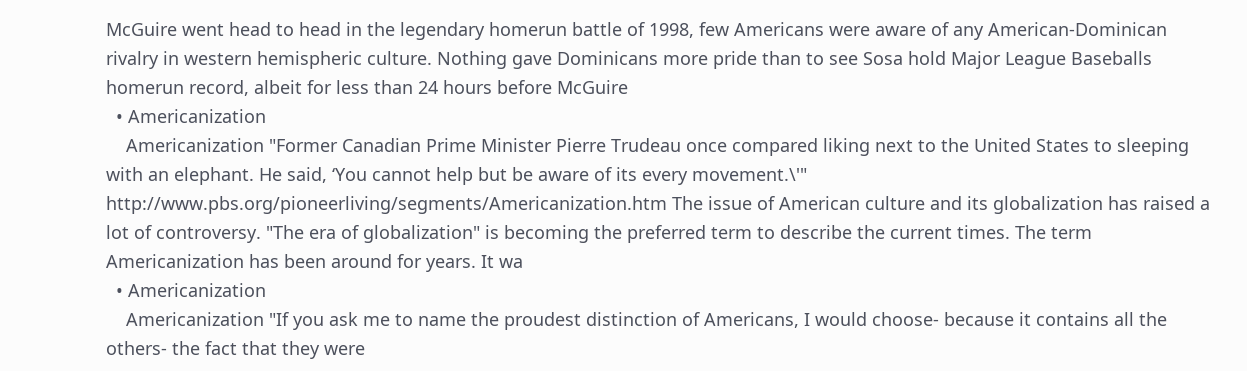McGuire went head to head in the legendary homerun battle of 1998, few Americans were aware of any American-Dominican rivalry in western hemispheric culture. Nothing gave Dominicans more pride than to see Sosa hold Major League Baseballs homerun record, albeit for less than 24 hours before McGuire
  • Americanization
    Americanization "Former Canadian Prime Minister Pierre Trudeau once compared liking next to the United States to sleeping with an elephant. He said, ‘You cannot help but be aware of its every movement.\'" http://www.pbs.org/pioneerliving/segments/Americanization.htm The issue of American culture and its globalization has raised a lot of controversy. "The era of globalization" is becoming the preferred term to describe the current times. The term Americanization has been around for years. It wa
  • Americanization
    Americanization "If you ask me to name the proudest distinction of Americans, I would choose- because it contains all the others- the fact that they were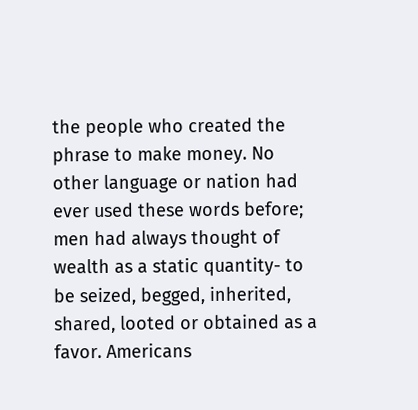the people who created the phrase to make money. No other language or nation had ever used these words before; men had always thought of wealth as a static quantity- to be seized, begged, inherited, shared, looted or obtained as a favor. Americans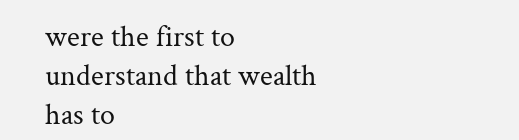were the first to understand that wealth has to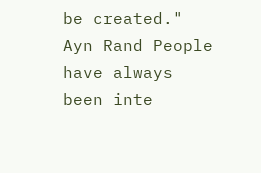be created." Ayn Rand People have always been inte